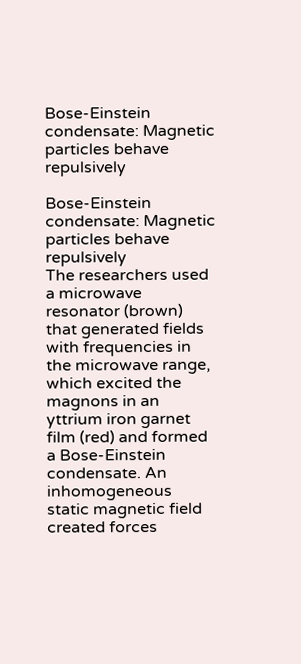Bose-Einstein condensate: Magnetic particles behave repulsively

Bose-Einstein condensate: Magnetic particles behave repulsively
The researchers used a microwave resonator (brown) that generated fields with frequencies in the microwave range, which excited the magnons in an yttrium iron garnet film (red) and formed a Bose-Einstein condensate. An inhomogeneous static magnetic field created forces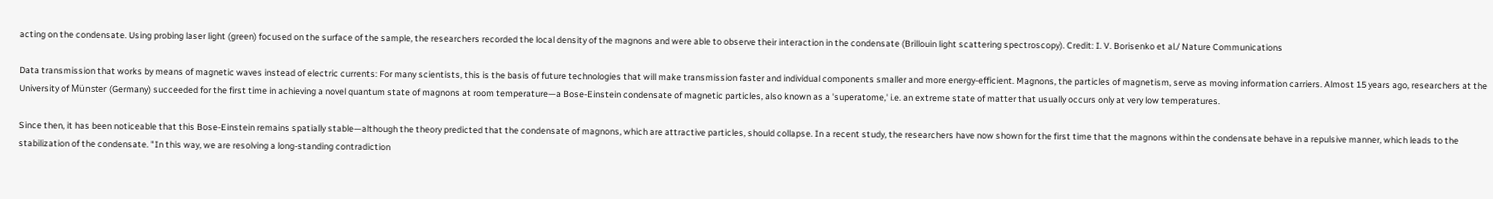acting on the condensate. Using probing laser light (green) focused on the surface of the sample, the researchers recorded the local density of the magnons and were able to observe their interaction in the condensate (Brillouin light scattering spectroscopy). Credit: I. V. Borisenko et al./ Nature Communications

Data transmission that works by means of magnetic waves instead of electric currents: For many scientists, this is the basis of future technologies that will make transmission faster and individual components smaller and more energy-efficient. Magnons, the particles of magnetism, serve as moving information carriers. Almost 15 years ago, researchers at the University of Münster (Germany) succeeded for the first time in achieving a novel quantum state of magnons at room temperature—a Bose-Einstein condensate of magnetic particles, also known as a 'superatome,' i.e. an extreme state of matter that usually occurs only at very low temperatures.

Since then, it has been noticeable that this Bose-Einstein remains spatially stable—although the theory predicted that the condensate of magnons, which are attractive particles, should collapse. In a recent study, the researchers have now shown for the first time that the magnons within the condensate behave in a repulsive manner, which leads to the stabilization of the condensate. "In this way, we are resolving a long-standing contradiction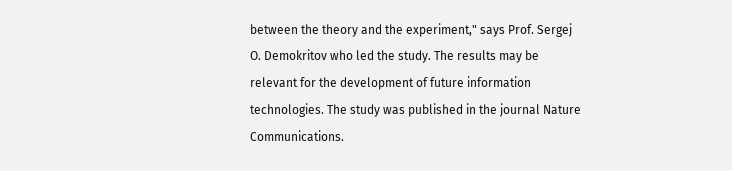between the theory and the experiment," says Prof. Sergej O. Demokritov who led the study. The results may be relevant for the development of future information technologies. The study was published in the journal Nature Communications.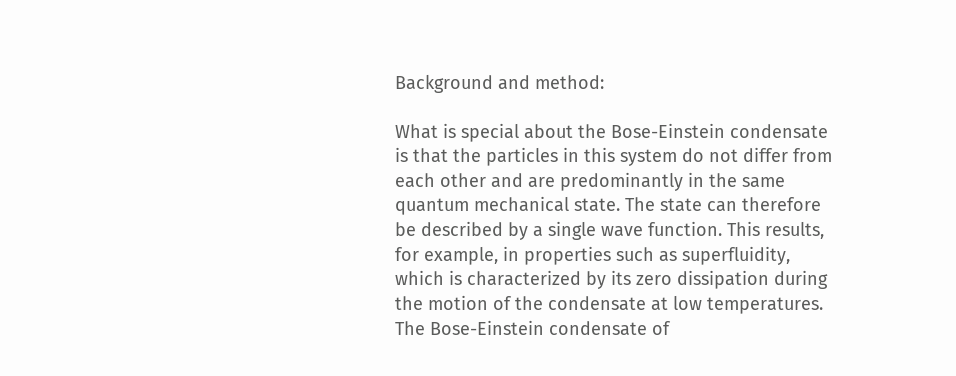Background and method:

What is special about the Bose-Einstein condensate is that the particles in this system do not differ from each other and are predominantly in the same quantum mechanical state. The state can therefore be described by a single wave function. This results, for example, in properties such as superfluidity, which is characterized by its zero dissipation during the motion of the condensate at low temperatures. The Bose-Einstein condensate of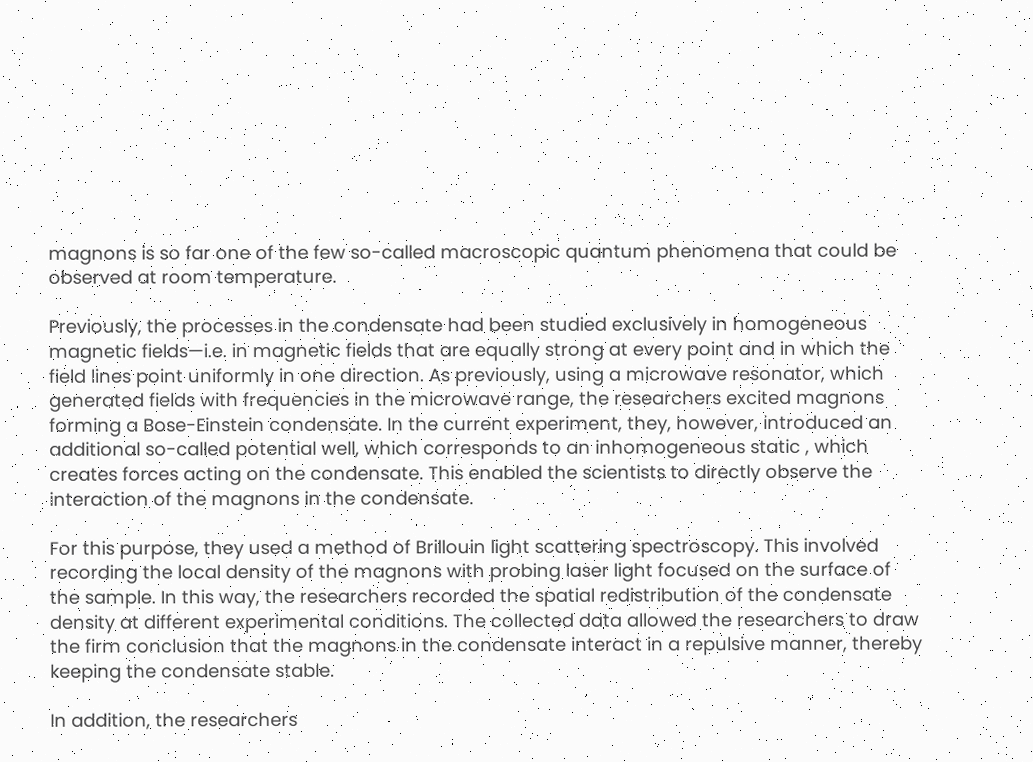magnons is so far one of the few so-called macroscopic quantum phenomena that could be observed at room temperature.

Previously, the processes in the condensate had been studied exclusively in homogeneous magnetic fields—i.e. in magnetic fields that are equally strong at every point and in which the field lines point uniformly in one direction. As previously, using a microwave resonator, which generated fields with frequencies in the microwave range, the researchers excited magnons forming a Bose-Einstein condensate. In the current experiment, they, however, introduced an additional so-called potential well, which corresponds to an inhomogeneous static , which creates forces acting on the condensate. This enabled the scientists to directly observe the interaction of the magnons in the condensate.

For this purpose, they used a method of Brillouin light scattering spectroscopy. This involved recording the local density of the magnons with probing laser light focused on the surface of the sample. In this way, the researchers recorded the spatial redistribution of the condensate density at different experimental conditions. The collected data allowed the researchers to draw the firm conclusion that the magnons in the condensate interact in a repulsive manner, thereby keeping the condensate stable.

In addition, the researchers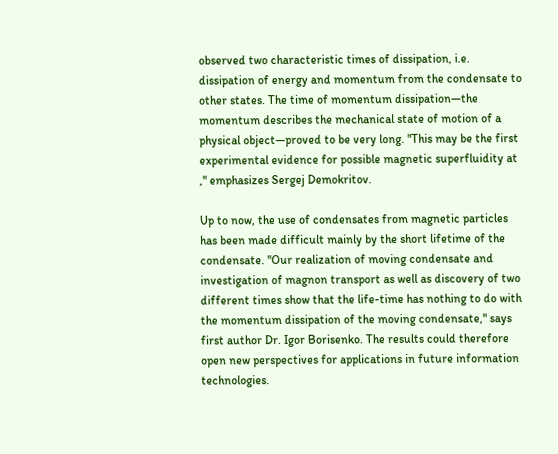observed two characteristic times of dissipation, i.e. dissipation of energy and momentum from the condensate to other states. The time of momentum dissipation—the momentum describes the mechanical state of motion of a physical object—proved to be very long. "This may be the first experimental evidence for possible magnetic superfluidity at ," emphasizes Sergej Demokritov.

Up to now, the use of condensates from magnetic particles has been made difficult mainly by the short lifetime of the condensate. "Our realization of moving condensate and investigation of magnon transport as well as discovery of two different times show that the life-time has nothing to do with the momentum dissipation of the moving condensate," says first author Dr. Igor Borisenko. The results could therefore open new perspectives for applications in future information technologies.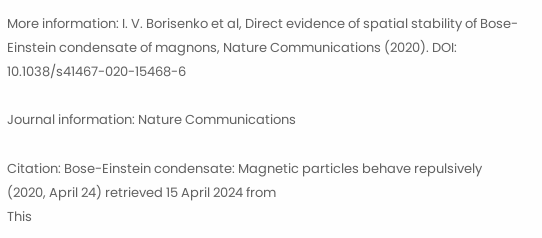More information: I. V. Borisenko et al, Direct evidence of spatial stability of Bose-Einstein condensate of magnons, Nature Communications (2020). DOI: 10.1038/s41467-020-15468-6

Journal information: Nature Communications

Citation: Bose-Einstein condensate: Magnetic particles behave repulsively (2020, April 24) retrieved 15 April 2024 from
This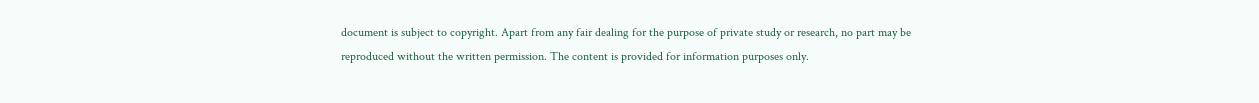document is subject to copyright. Apart from any fair dealing for the purpose of private study or research, no part may be reproduced without the written permission. The content is provided for information purposes only.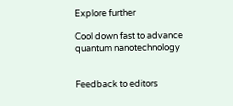Explore further

Cool down fast to advance quantum nanotechnology


Feedback to editors